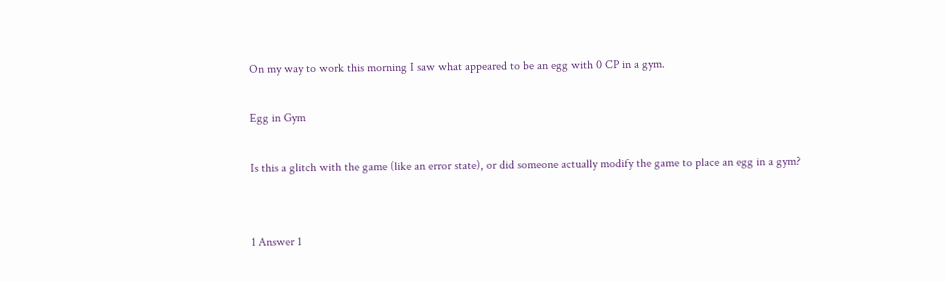On my way to work this morning I saw what appeared to be an egg with 0 CP in a gym.

Egg in Gym

Is this a glitch with the game (like an error state), or did someone actually modify the game to place an egg in a gym?


1 Answer 1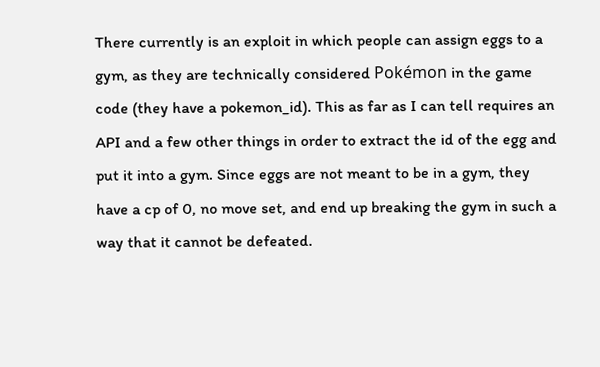There currently is an exploit in which people can assign eggs to a gym, as they are technically considered Pokémon in the game code (they have a pokemon_id). This as far as I can tell requires an API and a few other things in order to extract the id of the egg and put it into a gym. Since eggs are not meant to be in a gym, they have a cp of 0, no move set, and end up breaking the gym in such a way that it cannot be defeated.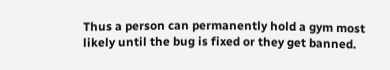Thus a person can permanently hold a gym most likely until the bug is fixed or they get banned.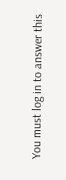You must log in to answer this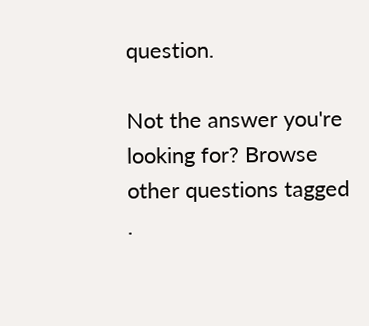question.

Not the answer you're looking for? Browse other questions tagged .